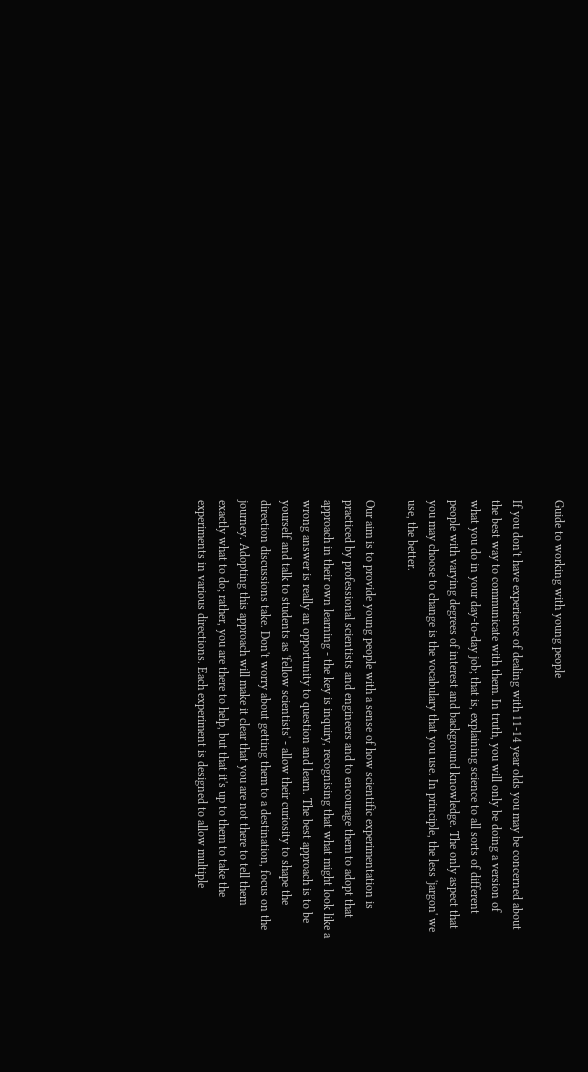Guide to working with young people

If you don't have experience of dealing with 11-14 year olds you may be concerned about the best way to communicate with them. In truth, you will only be doing a version of what you do in your day-to-day job; that is, explaining science to all sorts of different people with varying degrees of interest and background knowledge. The only aspect that you may choose to change is the vocabulary that you use. In principle, the less 'jargon' we use, the better.

Our aim is to provide young people with a sense of how scientific experimentation is practiced by professional scientists and engineers and to encourage them to adopt that approach in their own learning - the key is inquiry, recognising that what might look like a wrong answer is really an opportunity to question and learn. The best approach is to be yourself and talk to students as 'fellow scientists' - allow their curiosity to shape the direction discussions take. Don't worry about getting them to a destination, focus on the journey. Adopting this approach will make it clear that you are not there to tell them exactly what to do; rather, you are there to help, but that it's up to them to take the experiments in various directions. Each experiment is designed to allow multiple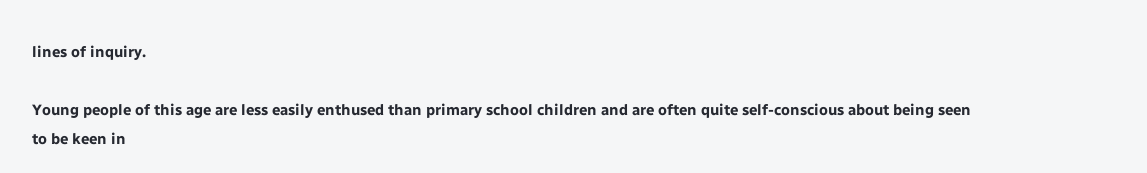lines of inquiry.

Young people of this age are less easily enthused than primary school children and are often quite self-conscious about being seen to be keen in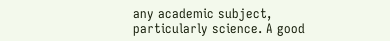any academic subject, particularly science. A good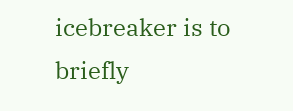icebreaker is to briefly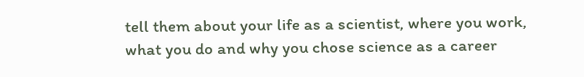tell them about your life as a scientist, where you work, what you do and why you chose science as a career